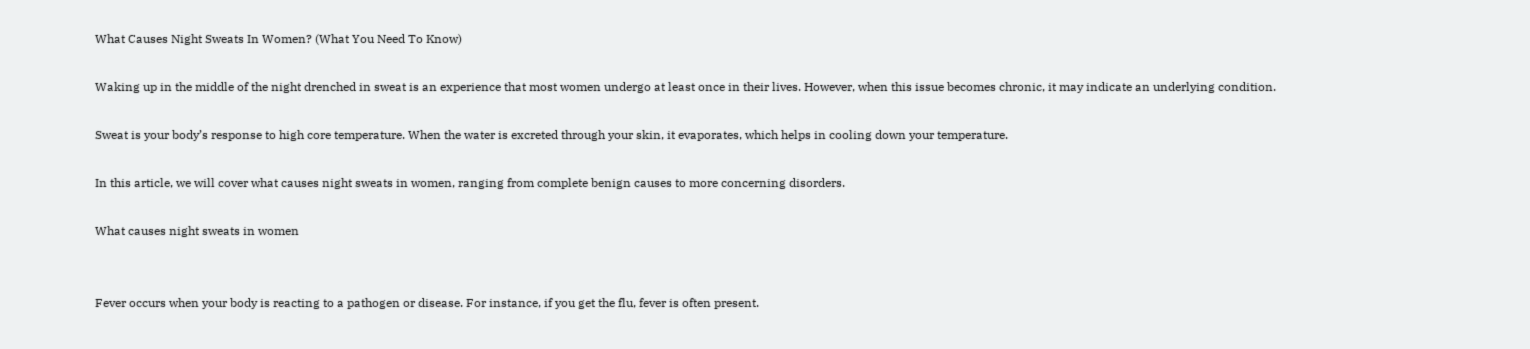What Causes Night Sweats In Women? (What You Need To Know)

Waking up in the middle of the night drenched in sweat is an experience that most women undergo at least once in their lives. However, when this issue becomes chronic, it may indicate an underlying condition.

Sweat is your body’s response to high core temperature. When the water is excreted through your skin, it evaporates, which helps in cooling down your temperature.

In this article, we will cover what causes night sweats in women, ranging from complete benign causes to more concerning disorders.

What causes night sweats in women


Fever occurs when your body is reacting to a pathogen or disease. For instance, if you get the flu, fever is often present.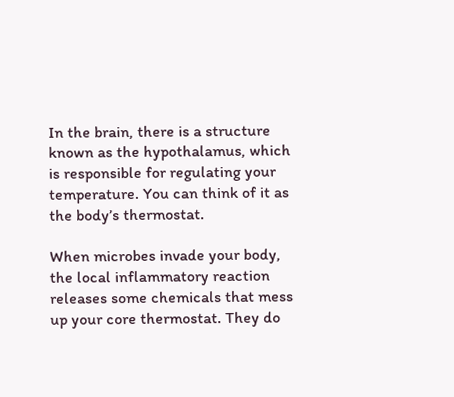In the brain, there is a structure known as the hypothalamus, which is responsible for regulating your temperature. You can think of it as the body’s thermostat.

When microbes invade your body, the local inflammatory reaction releases some chemicals that mess up your core thermostat. They do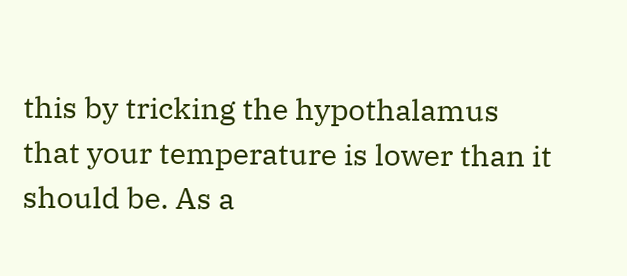this by tricking the hypothalamus that your temperature is lower than it should be. As a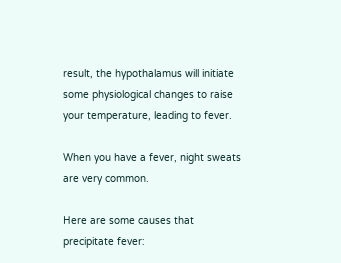result, the hypothalamus will initiate some physiological changes to raise your temperature, leading to fever.

When you have a fever, night sweats are very common.

Here are some causes that precipitate fever: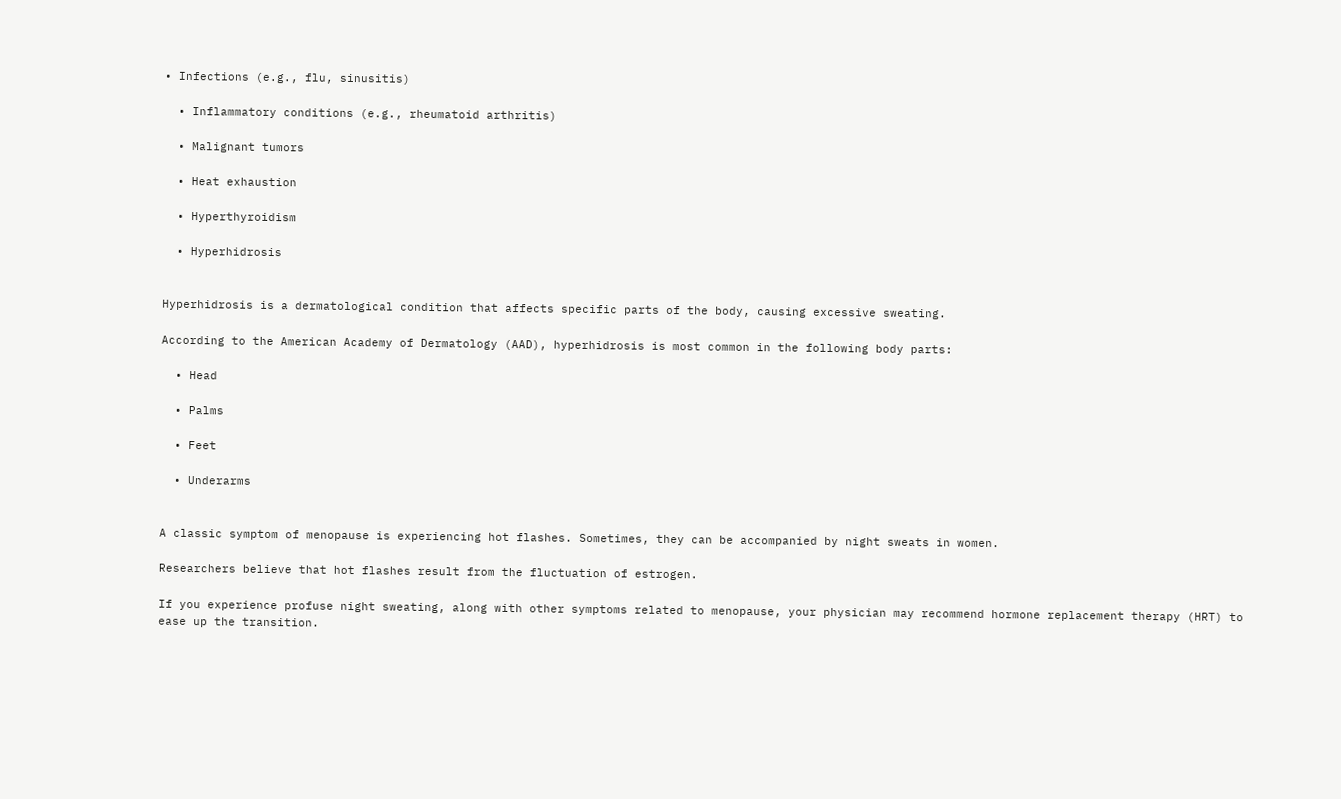• Infections (e.g., flu, sinusitis)

  • Inflammatory conditions (e.g., rheumatoid arthritis)

  • Malignant tumors

  • Heat exhaustion

  • Hyperthyroidism

  • Hyperhidrosis


Hyperhidrosis is a dermatological condition that affects specific parts of the body, causing excessive sweating.

According to the American Academy of Dermatology (AAD), hyperhidrosis is most common in the following body parts:

  • Head

  • Palms

  • Feet

  • Underarms


A classic symptom of menopause is experiencing hot flashes. Sometimes, they can be accompanied by night sweats in women.

Researchers believe that hot flashes result from the fluctuation of estrogen.

If you experience profuse night sweating, along with other symptoms related to menopause, your physician may recommend hormone replacement therapy (HRT) to ease up the transition.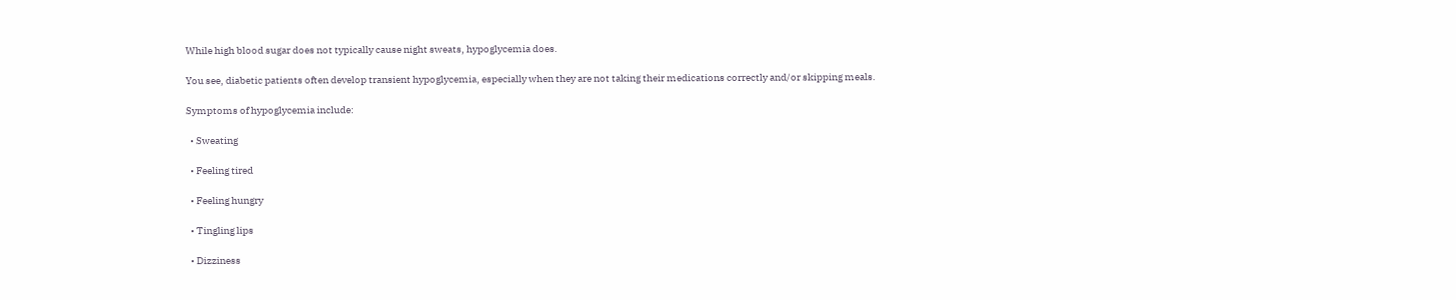While high blood sugar does not typically cause night sweats, hypoglycemia does.

You see, diabetic patients often develop transient hypoglycemia, especially when they are not taking their medications correctly and/or skipping meals.

Symptoms of hypoglycemia include:

  • Sweating

  • Feeling tired

  • Feeling hungry

  • Tingling lips

  • Dizziness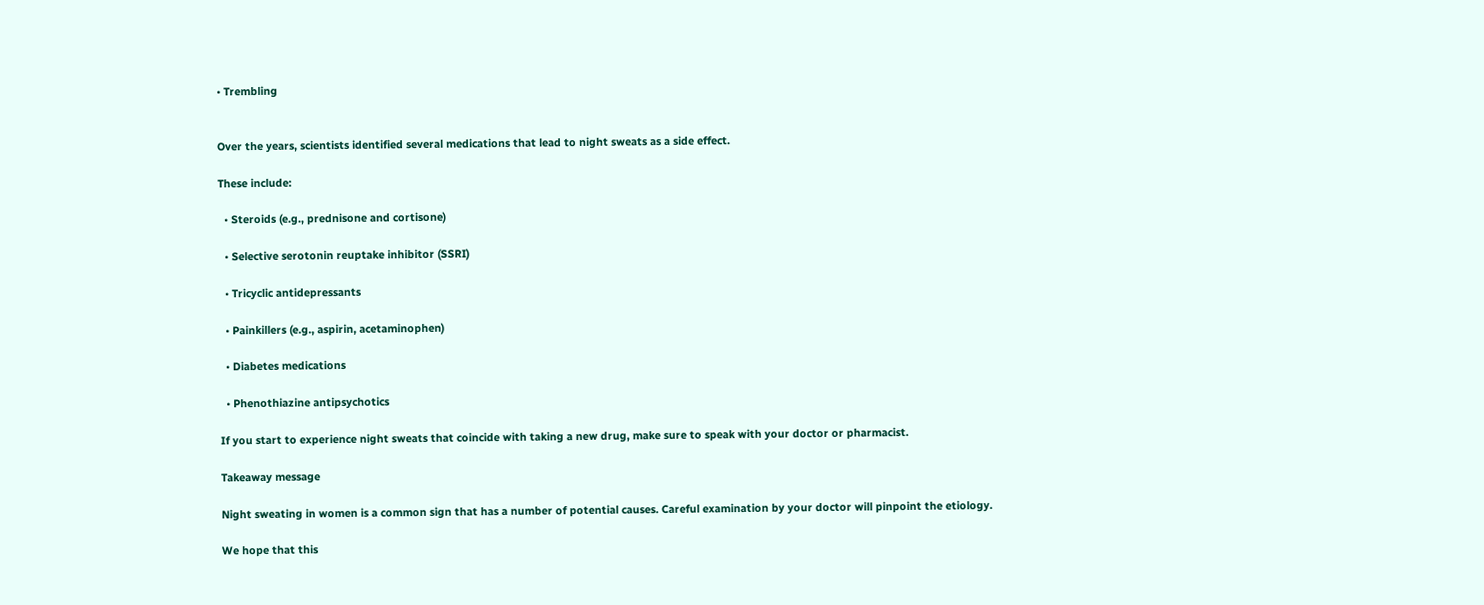• Trembling


Over the years, scientists identified several medications that lead to night sweats as a side effect.

These include:

  • Steroids (e.g., prednisone and cortisone)

  • Selective serotonin reuptake inhibitor (SSRI)

  • Tricyclic antidepressants

  • Painkillers (e.g., aspirin, acetaminophen)

  • Diabetes medications

  • Phenothiazine antipsychotics

If you start to experience night sweats that coincide with taking a new drug, make sure to speak with your doctor or pharmacist.

Takeaway message

Night sweating in women is a common sign that has a number of potential causes. Careful examination by your doctor will pinpoint the etiology.

We hope that this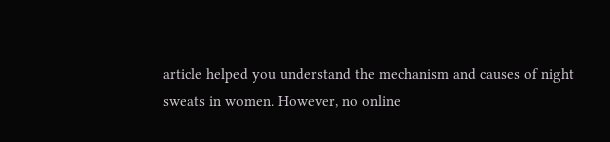article helped you understand the mechanism and causes of night sweats in women. However, no online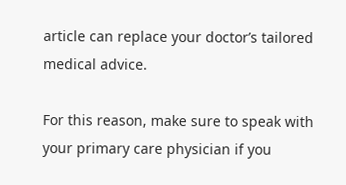article can replace your doctor’s tailored medical advice.

For this reason, make sure to speak with your primary care physician if you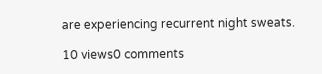are experiencing recurrent night sweats.

10 views0 comments